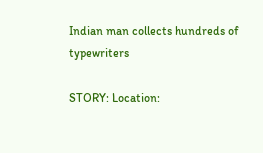Indian man collects hundreds of typewriters

STORY: Location: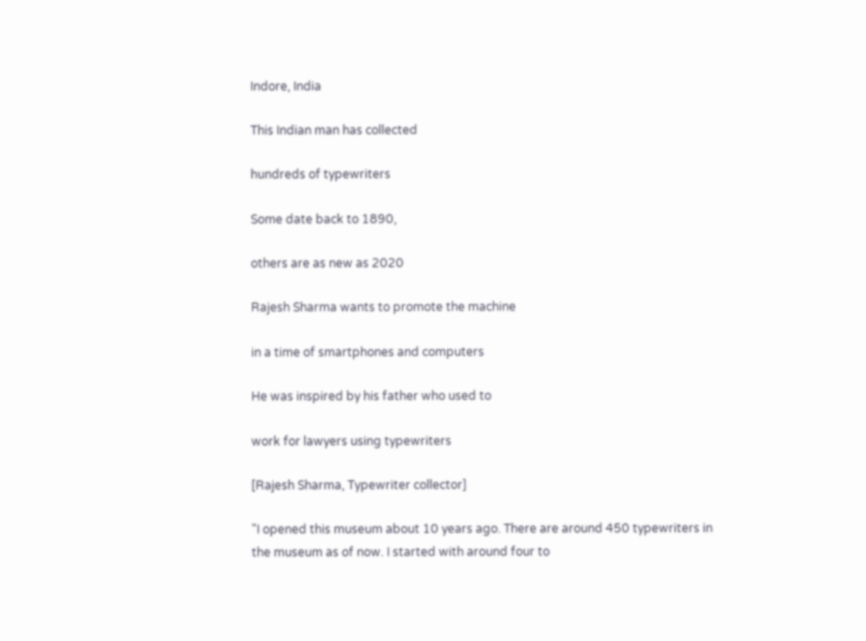Indore, India

This Indian man has collected

hundreds of typewriters

Some date back to 1890,

others are as new as 2020

Rajesh Sharma wants to promote the machine

in a time of smartphones and computers

He was inspired by his father who used to

work for lawyers using typewriters

[Rajesh Sharma, Typewriter collector]

"I opened this museum about 10 years ago. There are around 450 typewriters in the museum as of now. I started with around four to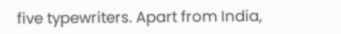five typewriters. Apart from India,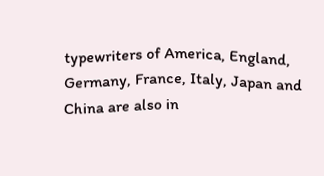typewriters of America, England, Germany, France, Italy, Japan and China are also in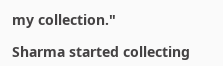my collection."

Sharma started collecting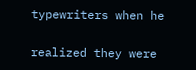typewriters when he

realized they were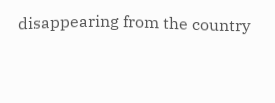disappearing from the country